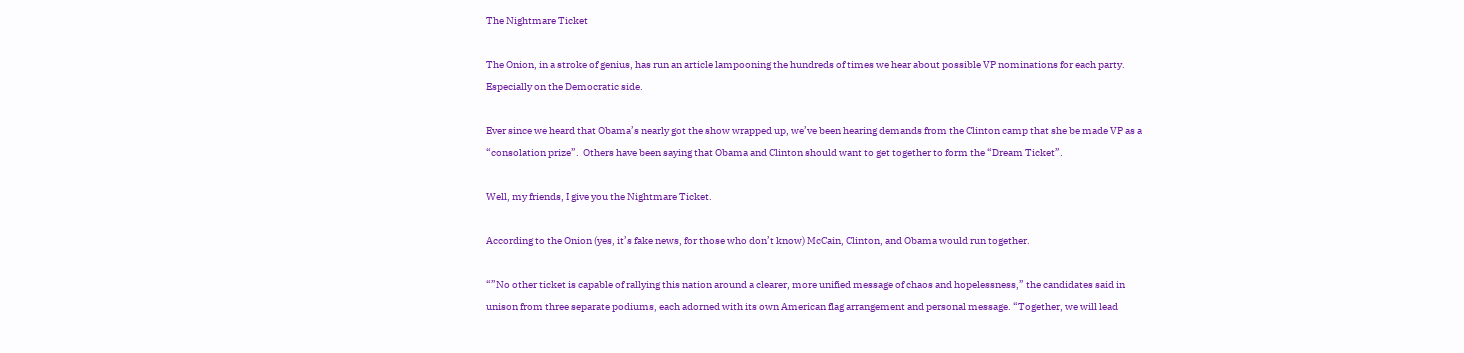The Nightmare Ticket

The Onion, in a stroke of genius, has run an article lampooning the hundreds of times we hear about possible VP nominations for each party.  Especially on the Democratic side.

Ever since we heard that Obama’s nearly got the show wrapped up, we’ve been hearing demands from the Clinton camp that she be made VP as a “consolation prize”.  Others have been saying that Obama and Clinton should want to get together to form the “Dream Ticket”.

Well, my friends, I give you the Nightmare Ticket.

According to the Onion (yes, it’s fake news, for those who don’t know) McCain, Clinton, and Obama would run together.

“”No other ticket is capable of rallying this nation around a clearer, more unified message of chaos and hopelessness,” the candidates said in unison from three separate podiums, each adorned with its own American flag arrangement and personal message. “Together, we will lead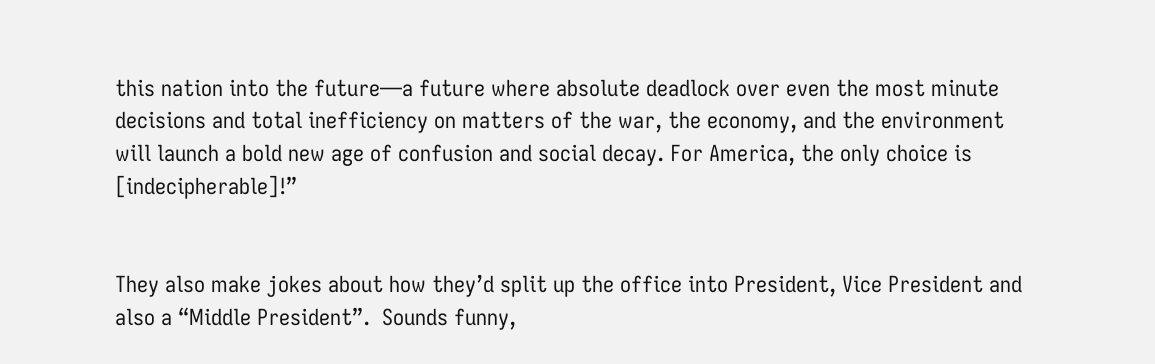this nation into the future—a future where absolute deadlock over even the most minute decisions and total inefficiency on matters of the war, the economy, and the environment will launch a bold new age of confusion and social decay. For America, the only choice is [indecipherable]!”


They also make jokes about how they’d split up the office into President, Vice President and also a “Middle President”.  Sounds funny,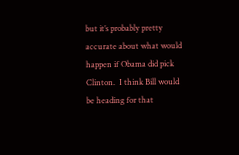but it’s probably pretty accurate about what would happen if Obama did pick Clinton.  I think Bill would be heading for that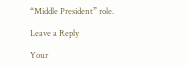“Middle President” role.

Leave a Reply

Your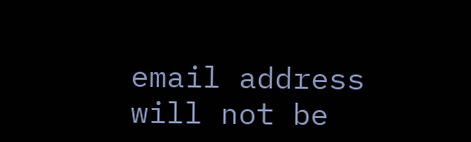email address will not be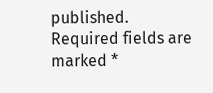published. Required fields are marked *